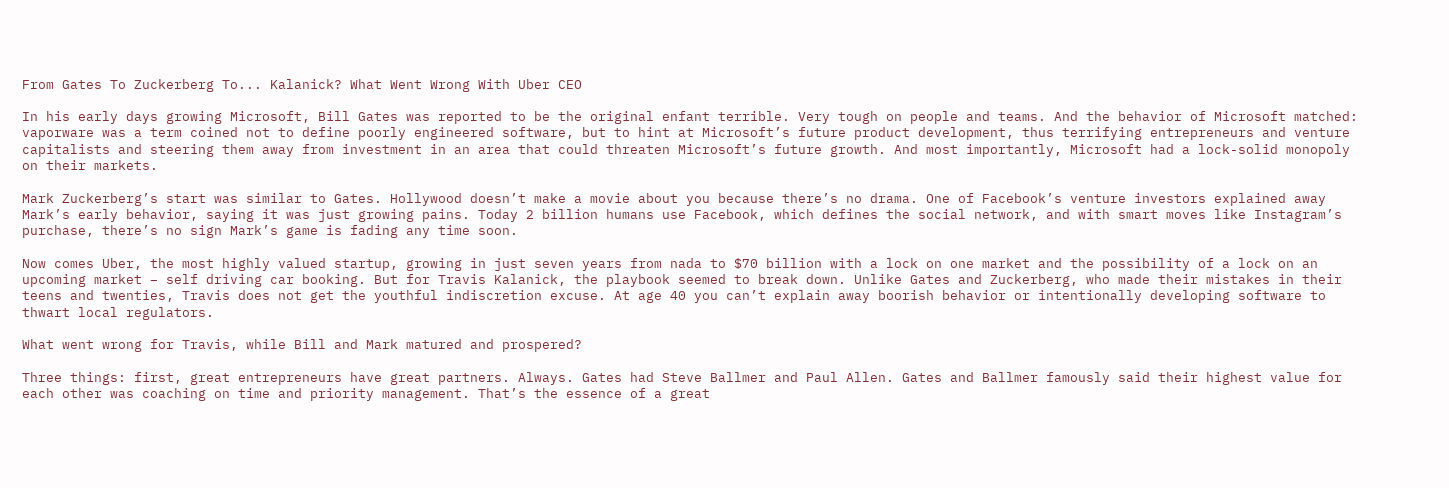From Gates To Zuckerberg To... Kalanick? What Went Wrong With Uber CEO

In his early days growing Microsoft, Bill Gates was reported to be the original enfant terrible. Very tough on people and teams. And the behavior of Microsoft matched: vaporware was a term coined not to define poorly engineered software, but to hint at Microsoft’s future product development, thus terrifying entrepreneurs and venture capitalists and steering them away from investment in an area that could threaten Microsoft’s future growth. And most importantly, Microsoft had a lock-solid monopoly on their markets.

Mark Zuckerberg’s start was similar to Gates. Hollywood doesn’t make a movie about you because there’s no drama. One of Facebook’s venture investors explained away Mark’s early behavior, saying it was just growing pains. Today 2 billion humans use Facebook, which defines the social network, and with smart moves like Instagram’s purchase, there’s no sign Mark’s game is fading any time soon.

Now comes Uber, the most highly valued startup, growing in just seven years from nada to $70 billion with a lock on one market and the possibility of a lock on an upcoming market – self driving car booking. But for Travis Kalanick, the playbook seemed to break down. Unlike Gates and Zuckerberg, who made their mistakes in their teens and twenties, Travis does not get the youthful indiscretion excuse. At age 40 you can’t explain away boorish behavior or intentionally developing software to thwart local regulators.

What went wrong for Travis, while Bill and Mark matured and prospered?

Three things: first, great entrepreneurs have great partners. Always. Gates had Steve Ballmer and Paul Allen. Gates and Ballmer famously said their highest value for each other was coaching on time and priority management. That’s the essence of a great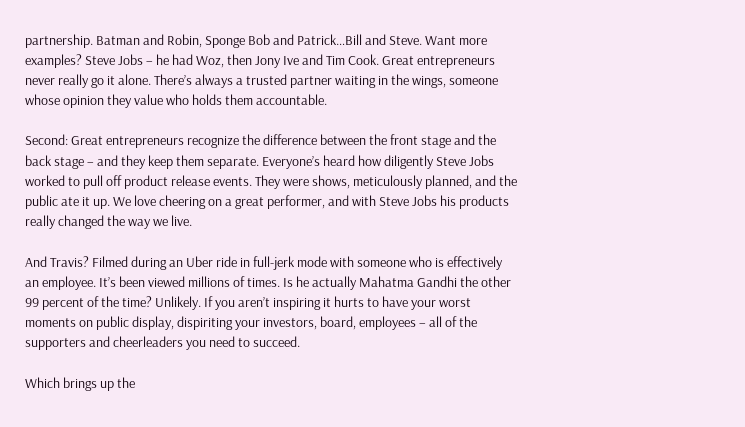partnership. Batman and Robin, Sponge Bob and Patrick…Bill and Steve. Want more examples? Steve Jobs – he had Woz, then Jony Ive and Tim Cook. Great entrepreneurs never really go it alone. There’s always a trusted partner waiting in the wings, someone whose opinion they value who holds them accountable.

Second: Great entrepreneurs recognize the difference between the front stage and the back stage – and they keep them separate. Everyone’s heard how diligently Steve Jobs worked to pull off product release events. They were shows, meticulously planned, and the public ate it up. We love cheering on a great performer, and with Steve Jobs his products really changed the way we live.

And Travis? Filmed during an Uber ride in full-jerk mode with someone who is effectively an employee. It’s been viewed millions of times. Is he actually Mahatma Gandhi the other 99 percent of the time? Unlikely. If you aren’t inspiring it hurts to have your worst moments on public display, dispiriting your investors, board, employees – all of the supporters and cheerleaders you need to succeed.

Which brings up the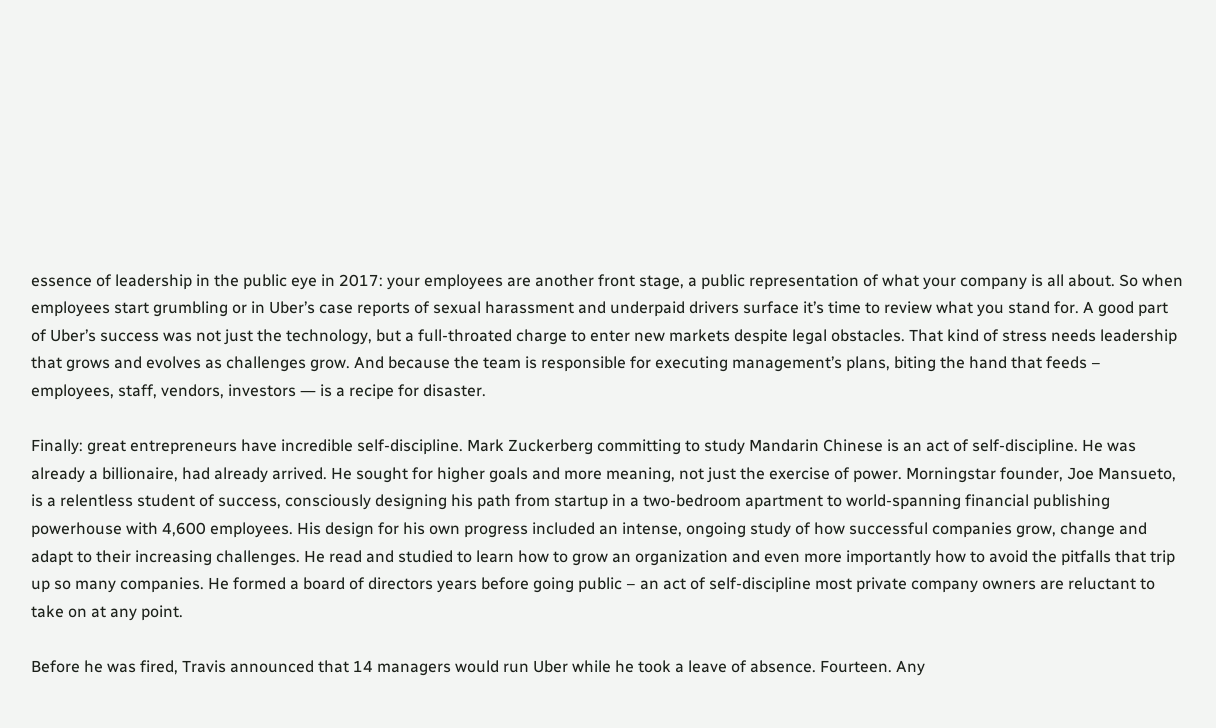essence of leadership in the public eye in 2017: your employees are another front stage, a public representation of what your company is all about. So when employees start grumbling or in Uber’s case reports of sexual harassment and underpaid drivers surface it’s time to review what you stand for. A good part of Uber’s success was not just the technology, but a full-throated charge to enter new markets despite legal obstacles. That kind of stress needs leadership that grows and evolves as challenges grow. And because the team is responsible for executing management’s plans, biting the hand that feeds – employees, staff, vendors, investors ― is a recipe for disaster.

Finally: great entrepreneurs have incredible self-discipline. Mark Zuckerberg committing to study Mandarin Chinese is an act of self-discipline. He was already a billionaire, had already arrived. He sought for higher goals and more meaning, not just the exercise of power. Morningstar founder, Joe Mansueto, is a relentless student of success, consciously designing his path from startup in a two-bedroom apartment to world-spanning financial publishing powerhouse with 4,600 employees. His design for his own progress included an intense, ongoing study of how successful companies grow, change and adapt to their increasing challenges. He read and studied to learn how to grow an organization and even more importantly how to avoid the pitfalls that trip up so many companies. He formed a board of directors years before going public – an act of self-discipline most private company owners are reluctant to take on at any point.

Before he was fired, Travis announced that 14 managers would run Uber while he took a leave of absence. Fourteen. Any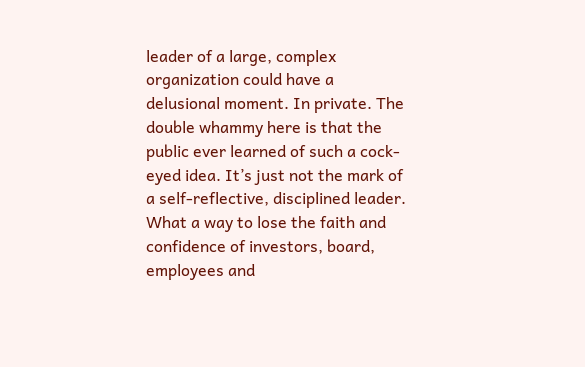leader of a large, complex organization could have a delusional moment. In private. The double whammy here is that the public ever learned of such a cock-eyed idea. It’s just not the mark of a self-reflective, disciplined leader. What a way to lose the faith and confidence of investors, board, employees and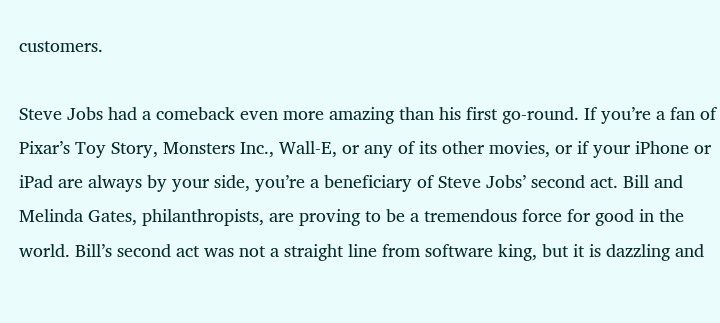customers.

Steve Jobs had a comeback even more amazing than his first go-round. If you’re a fan of Pixar’s Toy Story, Monsters Inc., Wall-E, or any of its other movies, or if your iPhone or iPad are always by your side, you’re a beneficiary of Steve Jobs’ second act. Bill and Melinda Gates, philanthropists, are proving to be a tremendous force for good in the world. Bill’s second act was not a straight line from software king, but it is dazzling and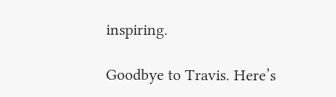inspiring.

Goodbye to Travis. Here’s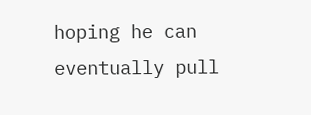hoping he can eventually pull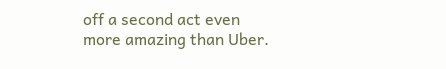off a second act even more amazing than Uber.